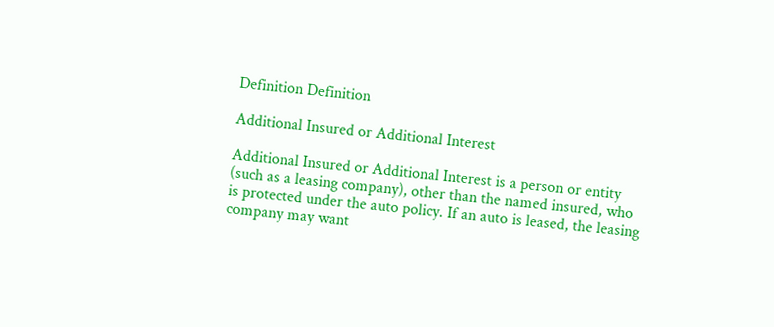Definition Definition

Additional Insured or Additional Interest

Additional Insured or Additional Interest is a person or entity (such as a leasing company), other than the named insured, who is protected under the auto policy. If an auto is leased, the leasing company may want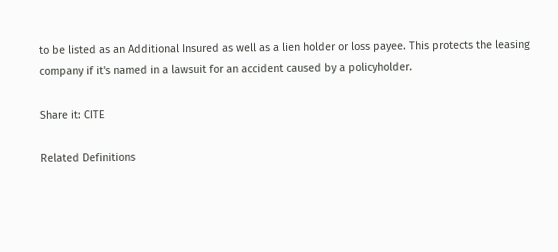to be listed as an Additional Insured as well as a lien holder or loss payee. This protects the leasing company if it's named in a lawsuit for an accident caused by a policyholder.

Share it: CITE

Related Definitions